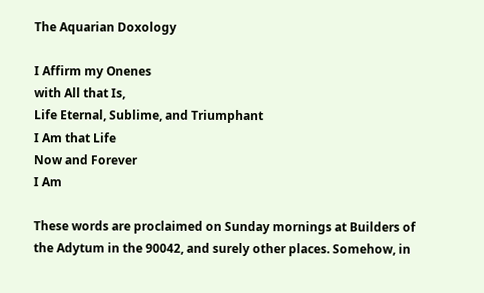The Aquarian Doxology

I Affirm my Onenes
with All that Is,
Life Eternal, Sublime, and Triumphant
I Am that Life
Now and Forever
I Am

These words are proclaimed on Sunday mornings at Builders of the Adytum in the 90042, and surely other places. Somehow, in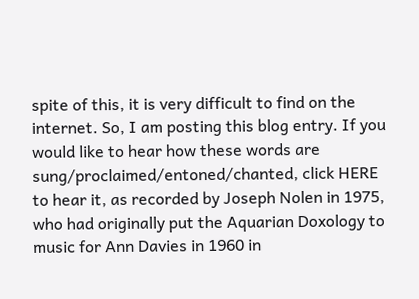spite of this, it is very difficult to find on the internet. So, I am posting this blog entry. If you would like to hear how these words are sung/proclaimed/entoned/chanted, click HERE to hear it, as recorded by Joseph Nolen in 1975, who had originally put the Aquarian Doxology to music for Ann Davies in 1960 in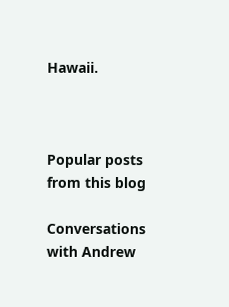Hawaii.



Popular posts from this blog

Conversations with Andrew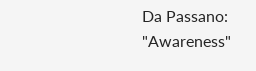Da Passano: "Awareness"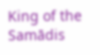King of the Samādis